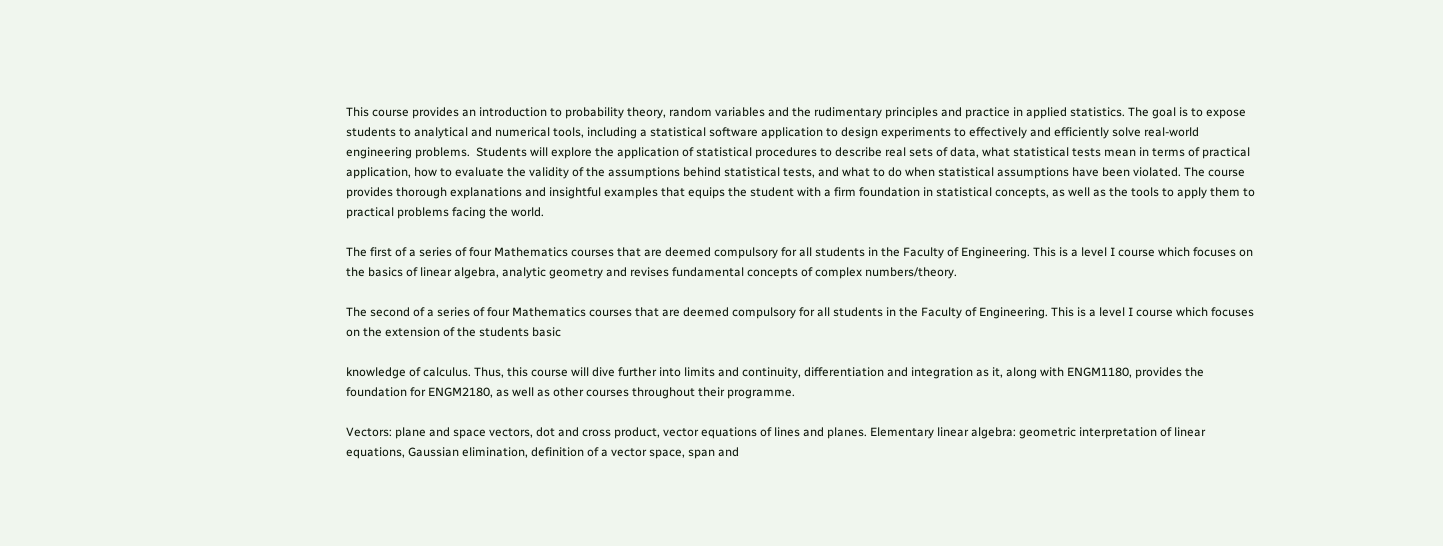This course provides an introduction to probability theory, random variables and the rudimentary principles and practice in applied statistics. The goal is to expose students to analytical and numerical tools, including a statistical software application to design experiments to effectively and efficiently solve real-world engineering problems.  Students will explore the application of statistical procedures to describe real sets of data, what statistical tests mean in terms of practical application, how to evaluate the validity of the assumptions behind statistical tests, and what to do when statistical assumptions have been violated. The course provides thorough explanations and insightful examples that equips the student with a firm foundation in statistical concepts, as well as the tools to apply them to practical problems facing the world.

The first of a series of four Mathematics courses that are deemed compulsory for all students in the Faculty of Engineering. This is a level I course which focuses on the basics of linear algebra, analytic geometry and revises fundamental concepts of complex numbers/theory.

The second of a series of four Mathematics courses that are deemed compulsory for all students in the Faculty of Engineering. This is a level I course which focuses on the extension of the students basic

knowledge of calculus. Thus, this course will dive further into limits and continuity, differentiation and integration as it, along with ENGM1180, provides the foundation for ENGM2180, as well as other courses throughout their programme.

Vectors: plane and space vectors, dot and cross product, vector equations of lines and planes. Elementary linear algebra: geometric interpretation of linear equations, Gaussian elimination, definition of a vector space, span and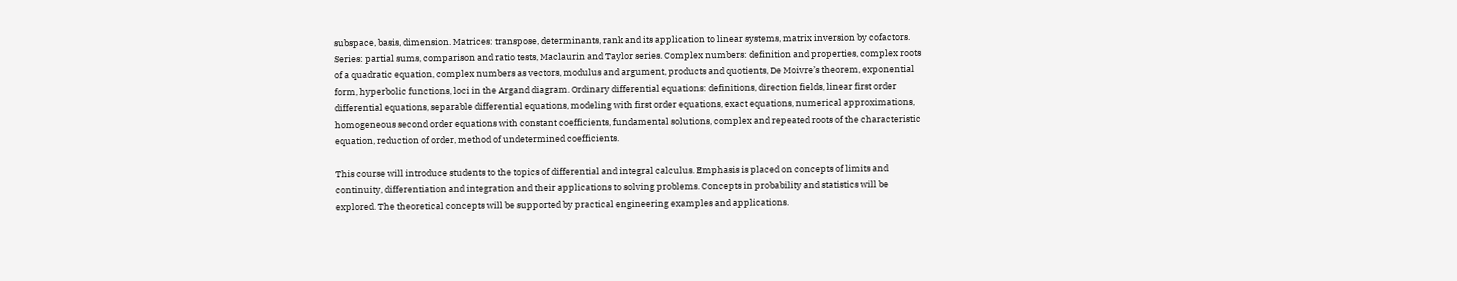subspace, basis, dimension. Matrices: transpose, determinants, rank and its application to linear systems, matrix inversion by cofactors. Series: partial sums, comparison and ratio tests, Maclaurin and Taylor series. Complex numbers: definition and properties, complex roots of a quadratic equation, complex numbers as vectors, modulus and argument, products and quotients, De Moivre’s theorem, exponential form, hyperbolic functions, loci in the Argand diagram. Ordinary differential equations: definitions, direction fields, linear first order differential equations, separable differential equations, modeling with first order equations, exact equations, numerical approximations, homogeneous second order equations with constant coefficients, fundamental solutions, complex and repeated roots of the characteristic equation, reduction of order, method of undetermined coefficients.

This course will introduce students to the topics of differential and integral calculus. Emphasis is placed on concepts of limits and continuity, differentiation and integration and their applications to solving problems. Concepts in probability and statistics will be explored. The theoretical concepts will be supported by practical engineering examples and applications.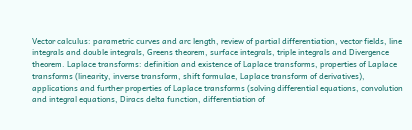Vector calculus: parametric curves and arc length, review of partial differentiation, vector fields, line integrals and double integrals, Greens theorem, surface integrals, triple integrals and Divergence theorem. Laplace transforms: definition and existence of Laplace transforms, properties of Laplace transforms (linearity, inverse transform, shift formulae, Laplace transform of derivatives), applications and further properties of Laplace transforms (solving differential equations, convolution and integral equations, Diracs delta function, differentiation of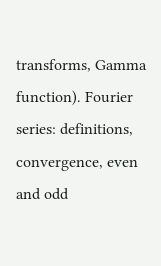transforms, Gamma function). Fourier series: definitions, convergence, even and odd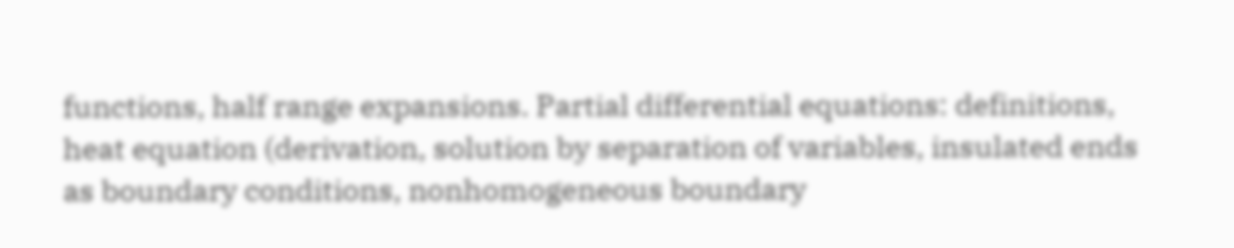functions, half range expansions. Partial differential equations: definitions, heat equation (derivation, solution by separation of variables, insulated ends as boundary conditions, nonhomogeneous boundary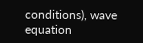conditions), wave equation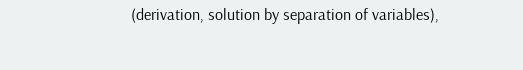(derivation, solution by separation of variables),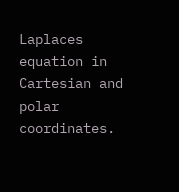Laplaces equation in Cartesian and polar coordinates.